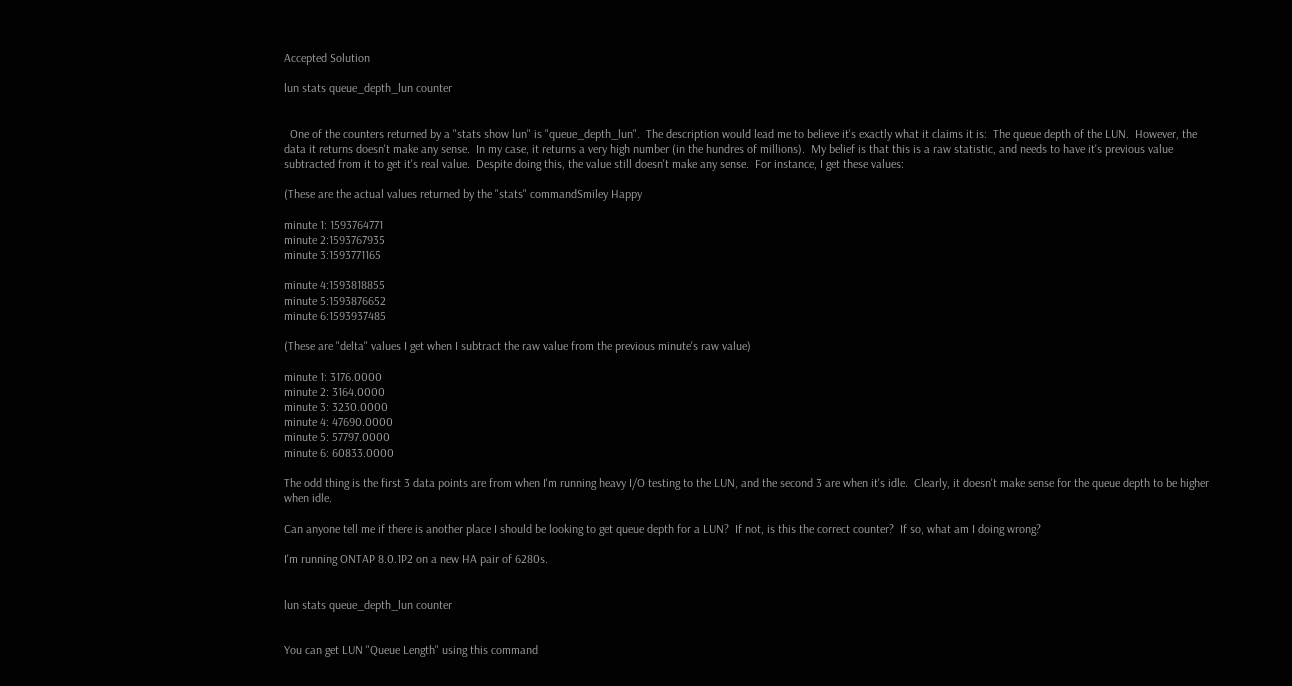Accepted Solution

lun stats queue_depth_lun counter


  One of the counters returned by a "stats show lun" is "queue_depth_lun".  The description would lead me to believe it's exactly what it claims it is:  The queue depth of the LUN.  However, the data it returns doesn't make any sense.  In my case, it returns a very high number (in the hundres of millions).  My belief is that this is a raw statistic, and needs to have it's previous value subtracted from it to get it's real value.  Despite doing this, the value still doesn't make any sense.  For instance, I get these values:

(These are the actual values returned by the "stats" commandSmiley Happy

minute 1: 1593764771
minute 2:1593767935
minute 3:1593771165

minute 4:1593818855
minute 5:1593876652
minute 6:1593937485

(These are "delta" values I get when I subtract the raw value from the previous minute's raw value)

minute 1: 3176.0000
minute 2: 3164.0000
minute 3: 3230.0000
minute 4: 47690.0000
minute 5: 57797.0000
minute 6: 60833.0000

The odd thing is the first 3 data points are from when I'm running heavy I/O testing to the LUN, and the second 3 are when it's idle.  Clearly, it doesn't make sense for the queue depth to be higher when idle.

Can anyone tell me if there is another place I should be looking to get queue depth for a LUN?  If not, is this the correct counter?  If so, what am I doing wrong?

I'm running ONTAP 8.0.1P2 on a new HA pair of 6280s.


lun stats queue_depth_lun counter


You can get LUN "Queue Length" using this command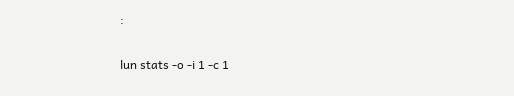:

lun stats -o -i 1 -c 1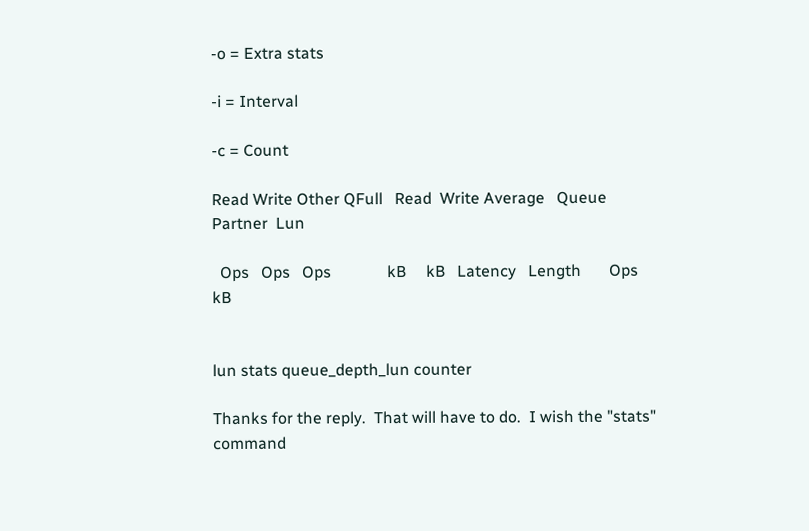-o = Extra stats

-i = Interval

-c = Count

Read Write Other QFull   Read  Write Average   Queue     Partner  Lun

  Ops   Ops   Ops              kB     kB   Latency   Length       Ops     kB


lun stats queue_depth_lun counter

Thanks for the reply.  That will have to do.  I wish the "stats" command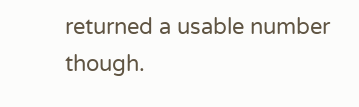returned a usable number though.